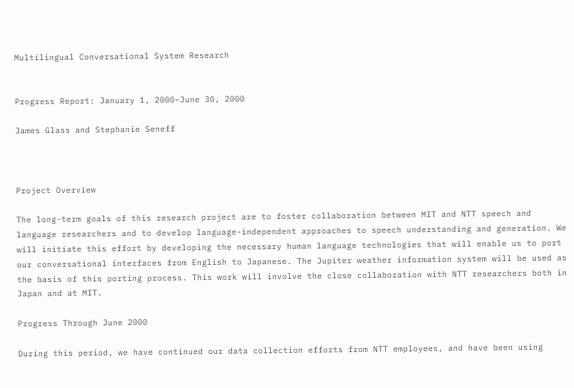Multilingual Conversational System Research


Progress Report: January 1, 2000–June 30, 2000

James Glass and Stephanie Seneff



Project Overview

The long-term goals of this research project are to foster collaboration between MIT and NTT speech and language researchers and to develop language-independent approaches to speech understanding and generation. We will initiate this effort by developing the necessary human language technologies that will enable us to port our conversational interfaces from English to Japanese. The Jupiter weather information system will be used as the basis of this porting process. This work will involve the close collaboration with NTT researchers both in Japan and at MIT.

Progress Through June 2000

During this period, we have continued our data collection efforts from NTT employees, and have been using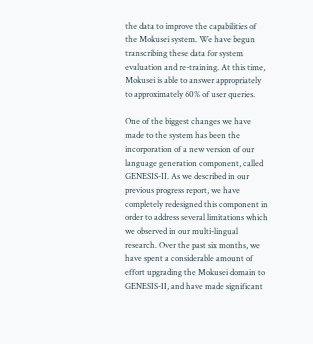the data to improve the capabilities of the Mokusei system. We have begun transcribing these data for system evaluation and re-training. At this time, Mokusei is able to answer appropriately to approximately 60% of user queries.

One of the biggest changes we have made to the system has been the incorporation of a new version of our language generation component, called GENESIS-II. As we described in our previous progress report, we have completely redesigned this component in order to address several limitations which we observed in our multi-lingual research. Over the past six months, we have spent a considerable amount of effort upgrading the Mokusei domain to GENESIS-II, and have made significant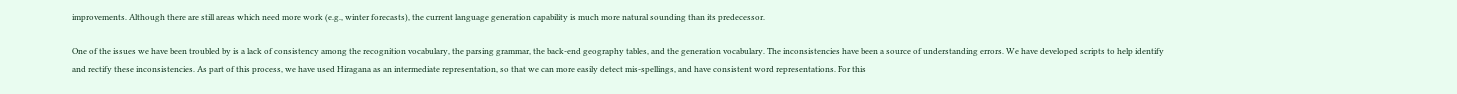improvements. Although there are still areas which need more work (e.g., winter forecasts), the current language generation capability is much more natural sounding than its predecessor.

One of the issues we have been troubled by is a lack of consistency among the recognition vocabulary, the parsing grammar, the back-end geography tables, and the generation vocabulary. The inconsistencies have been a source of understanding errors. We have developed scripts to help identify and rectify these inconsistencies. As part of this process, we have used Hiragana as an intermediate representation, so that we can more easily detect mis-spellings, and have consistent word representations. For this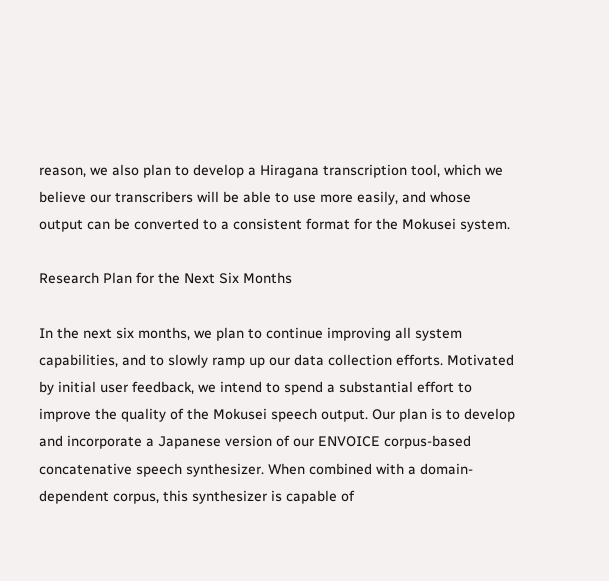reason, we also plan to develop a Hiragana transcription tool, which we believe our transcribers will be able to use more easily, and whose output can be converted to a consistent format for the Mokusei system.

Research Plan for the Next Six Months

In the next six months, we plan to continue improving all system capabilities, and to slowly ramp up our data collection efforts. Motivated by initial user feedback, we intend to spend a substantial effort to improve the quality of the Mokusei speech output. Our plan is to develop and incorporate a Japanese version of our ENVOICE corpus-based concatenative speech synthesizer. When combined with a domain-dependent corpus, this synthesizer is capable of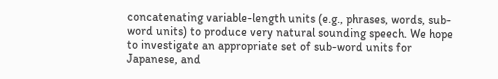concatenating variable-length units (e.g., phrases, words, sub-word units) to produce very natural sounding speech. We hope to investigate an appropriate set of sub-word units for Japanese, and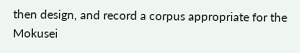then design, and record a corpus appropriate for the Mokusei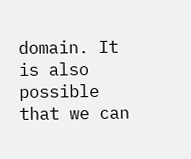domain. It is also possible that we can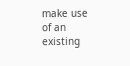make use of an existing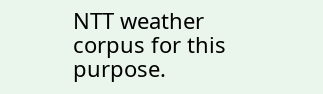NTT weather corpus for this purpose.